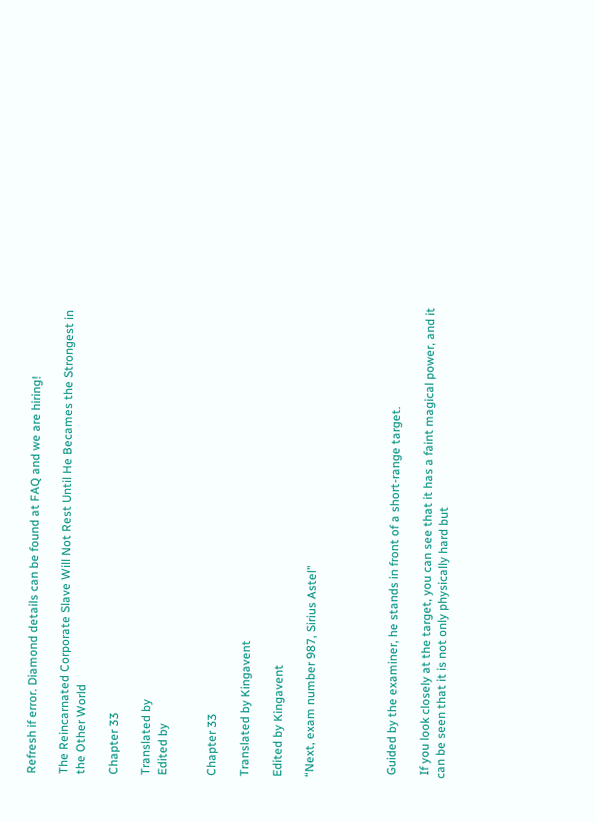Refresh if error. Diamond details can be found at FAQ and we are hiring!

The Reincarnated Corporate Slave Will Not Rest Until He Becames the Strongest in the Other World

Chapter 33

Translated by
Edited by


Chapter 33

Translated by Kingavent

Edited by Kingavent

“Next, exam number 987, Sirius Astel”




 Guided by the examiner, he stands in front of a short-range target.

 If you look closely at the target, you can see that it has a faint magical power, and it can be seen that it is not only physically hard but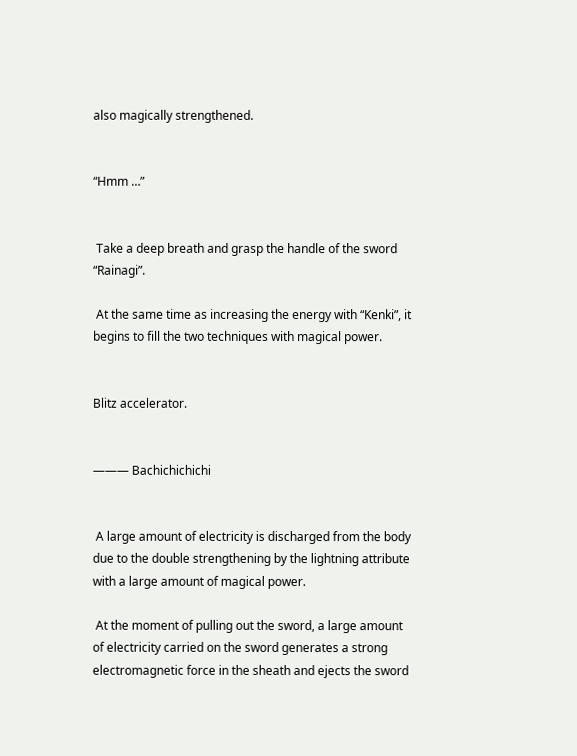also magically strengthened.


“Hmm …”


 Take a deep breath and grasp the handle of the sword “Rainagi”.

 At the same time as increasing the energy with “Kenki”, it begins to fill the two techniques with magical power.


Blitz accelerator.


――― Bachichichichi


 A large amount of electricity is discharged from the body due to the double strengthening by the lightning attribute with a large amount of magical power.

 At the moment of pulling out the sword, a large amount of electricity carried on the sword generates a strong electromagnetic force in the sheath and ejects the sword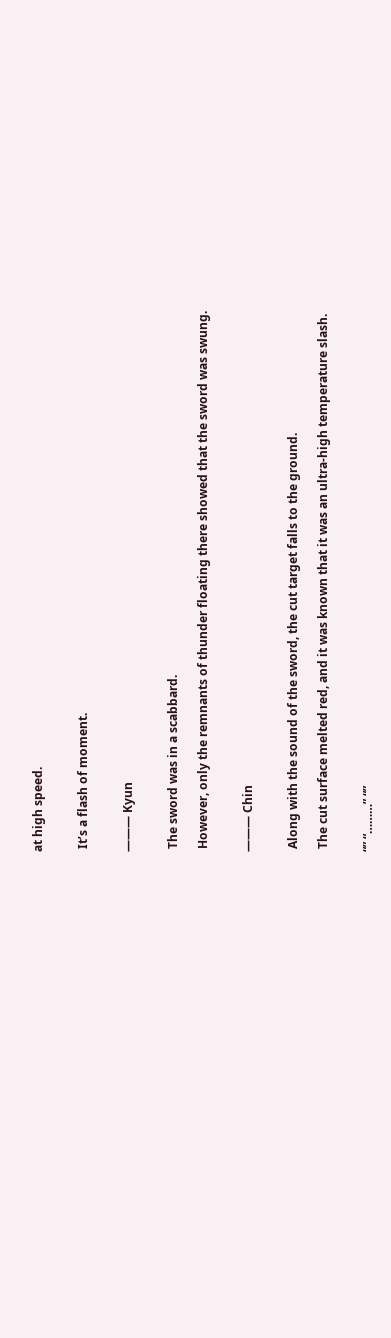at high speed.


 It’s a flash of moment.


――― Kyun


 The sword was in a scabbard.

 However, only the remnants of thunder floating there showed that the sword was swung.


――― Chin


 Along with the sound of the sword, the cut target falls to the ground.

 The cut surface melted red, and it was known that it was an ultra-high temperature slash.


“” “………” “”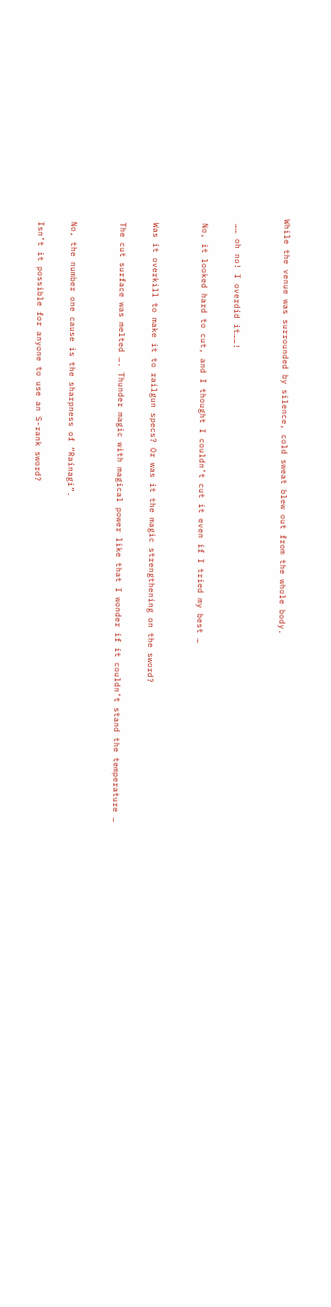While the venue was surrounded by silence, cold sweat blew out from the whole body.


 …… oh no! I overdid it……!

 No, it looked hard to cut, and I thought I couldn’t cut it even if I tried my best …


 Was it overkill to make it to railgun specs? Or was it the magic strengthening on the sword?

 The cut surface was melted …. Thunder magic with magical power like that I wonder if it couldn’t stand the temperature …


 No, the number one cause is the sharpness of “Rainagi”.

 Isn’t it possible for anyone to use an S-rank sword?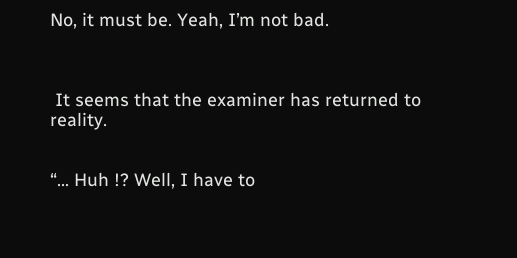No, it must be. Yeah, I’m not bad.



 It seems that the examiner has returned to reality.


“… Huh !? Well, I have to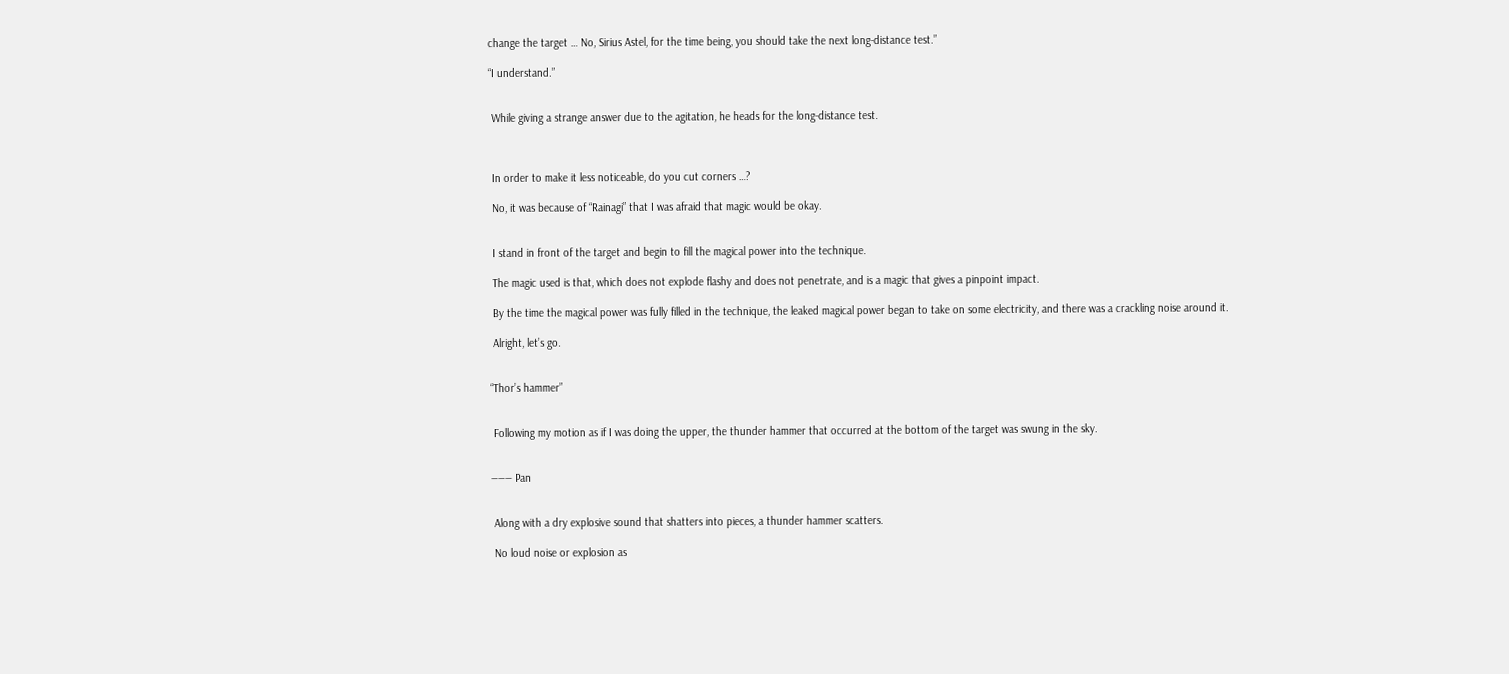change the target … No, Sirius Astel, for the time being, you should take the next long-distance test.”

“I understand.”


 While giving a strange answer due to the agitation, he heads for the long-distance test.



 In order to make it less noticeable, do you cut corners …?

 No, it was because of “Rainagi” that I was afraid that magic would be okay.


 I stand in front of the target and begin to fill the magical power into the technique.

 The magic used is that, which does not explode flashy and does not penetrate, and is a magic that gives a pinpoint impact.

 By the time the magical power was fully filled in the technique, the leaked magical power began to take on some electricity, and there was a crackling noise around it.

 Alright, let’s go.


“Thor’s hammer”


 Following my motion as if I was doing the upper, the thunder hammer that occurred at the bottom of the target was swung in the sky.


――― Pan


 Along with a dry explosive sound that shatters into pieces, a thunder hammer scatters.

 No loud noise or explosion as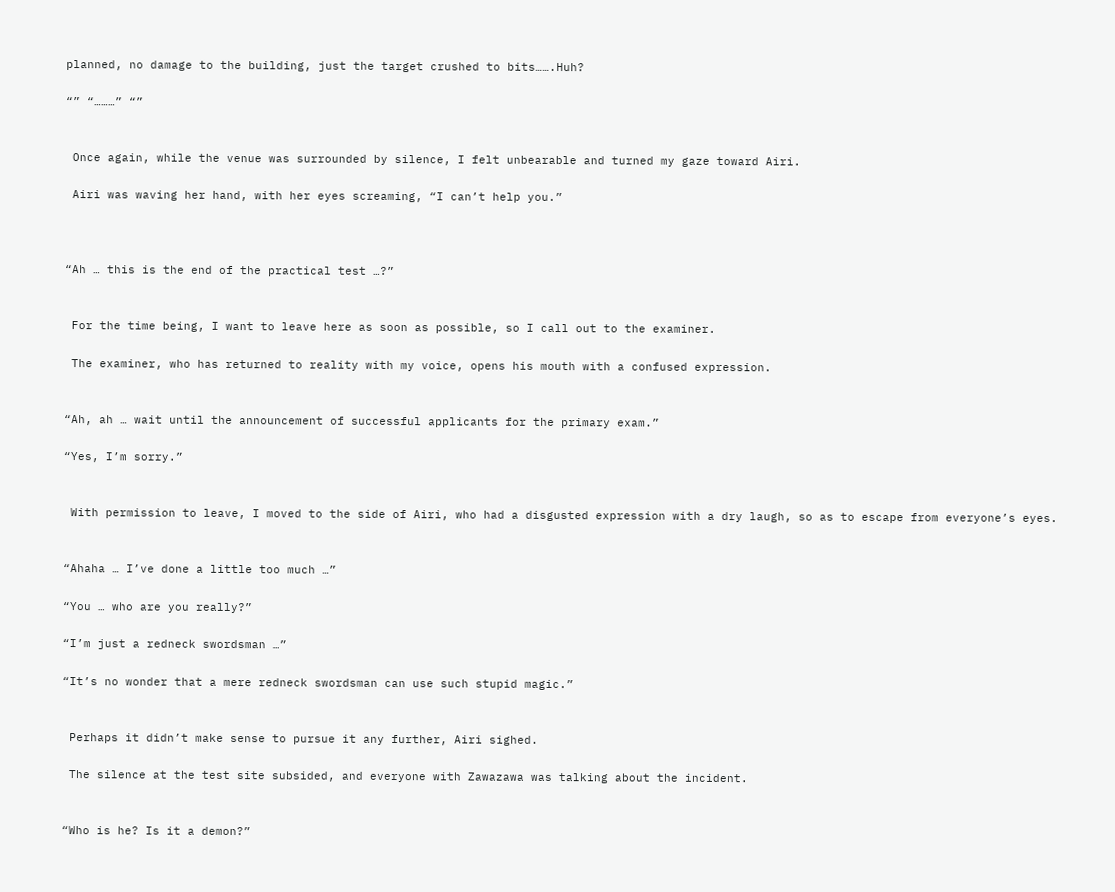planned, no damage to the building, just the target crushed to bits…….Huh?

“” “………” “”


 Once again, while the venue was surrounded by silence, I felt unbearable and turned my gaze toward Airi.

 Airi was waving her hand, with her eyes screaming, “I can’t help you.”



“Ah … this is the end of the practical test …?”


 For the time being, I want to leave here as soon as possible, so I call out to the examiner.

 The examiner, who has returned to reality with my voice, opens his mouth with a confused expression.


“Ah, ah … wait until the announcement of successful applicants for the primary exam.”

“Yes, I’m sorry.”


 With permission to leave, I moved to the side of Airi, who had a disgusted expression with a dry laugh, so as to escape from everyone’s eyes.


“Ahaha … I’ve done a little too much …”

“You … who are you really?”

“I’m just a redneck swordsman …”

“It’s no wonder that a mere redneck swordsman can use such stupid magic.”


 Perhaps it didn’t make sense to pursue it any further, Airi sighed.

 The silence at the test site subsided, and everyone with Zawazawa was talking about the incident.


“Who is he? Is it a demon?”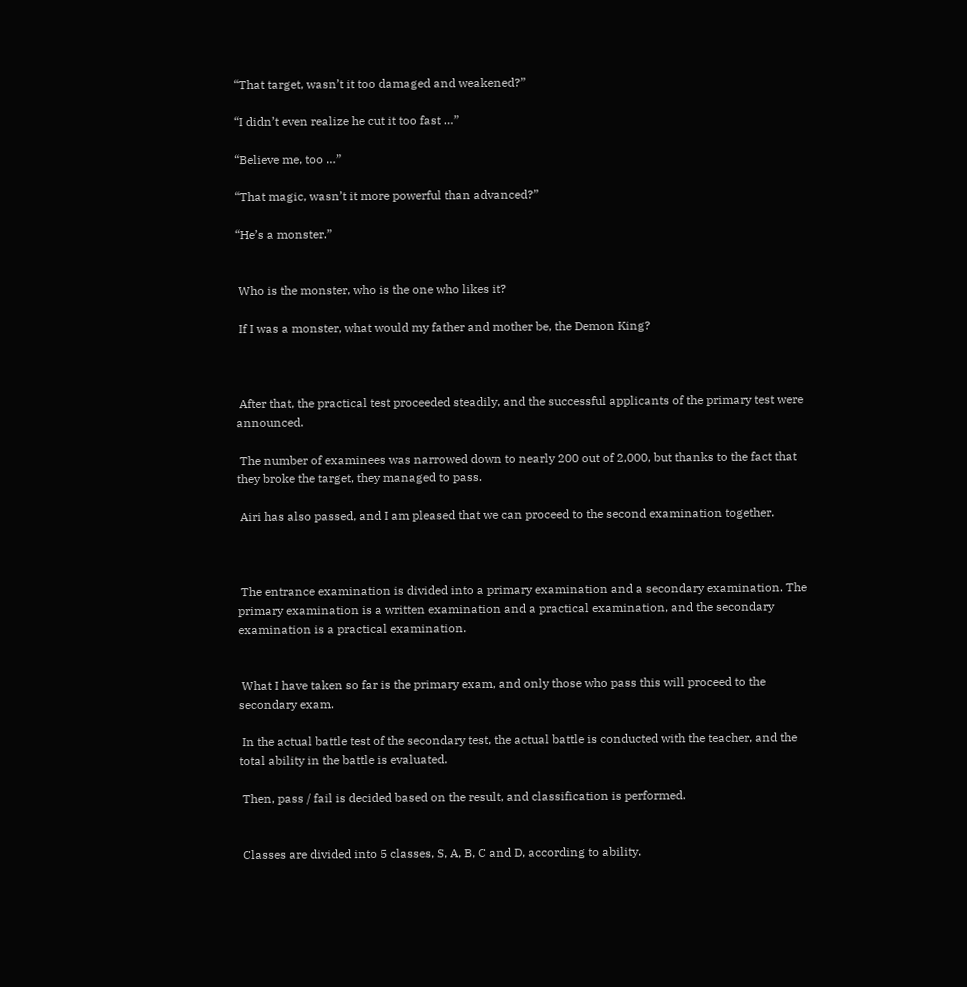“That target, wasn’t it too damaged and weakened?”

“I didn’t even realize he cut it too fast …”

“Believe me, too …”

“That magic, wasn’t it more powerful than advanced?”

“He’s a monster.”


 Who is the monster, who is the one who likes it?

 If I was a monster, what would my father and mother be, the Demon King?



 After that, the practical test proceeded steadily, and the successful applicants of the primary test were announced.

 The number of examinees was narrowed down to nearly 200 out of 2,000, but thanks to the fact that they broke the target, they managed to pass.

 Airi has also passed, and I am pleased that we can proceed to the second examination together.



 The entrance examination is divided into a primary examination and a secondary examination. The primary examination is a written examination and a practical examination, and the secondary examination is a practical examination.


 What I have taken so far is the primary exam, and only those who pass this will proceed to the secondary exam.

 In the actual battle test of the secondary test, the actual battle is conducted with the teacher, and the total ability in the battle is evaluated.

 Then, pass / fail is decided based on the result, and classification is performed.


 Classes are divided into 5 classes, S, A, B, C and D, according to ability.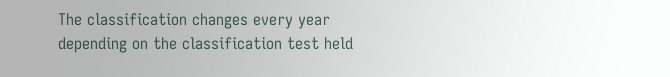The classification changes every year depending on the classification test held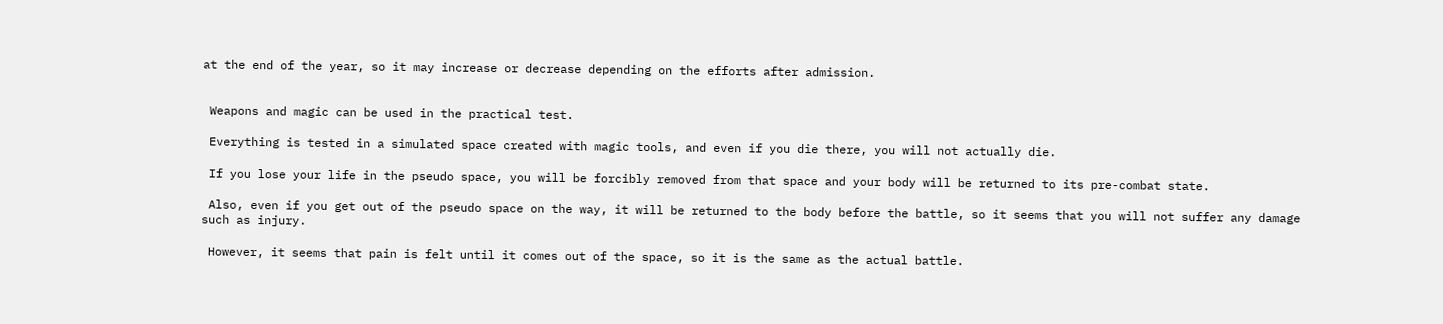at the end of the year, so it may increase or decrease depending on the efforts after admission.


 Weapons and magic can be used in the practical test.

 Everything is tested in a simulated space created with magic tools, and even if you die there, you will not actually die.

 If you lose your life in the pseudo space, you will be forcibly removed from that space and your body will be returned to its pre-combat state.

 Also, even if you get out of the pseudo space on the way, it will be returned to the body before the battle, so it seems that you will not suffer any damage such as injury.

 However, it seems that pain is felt until it comes out of the space, so it is the same as the actual battle.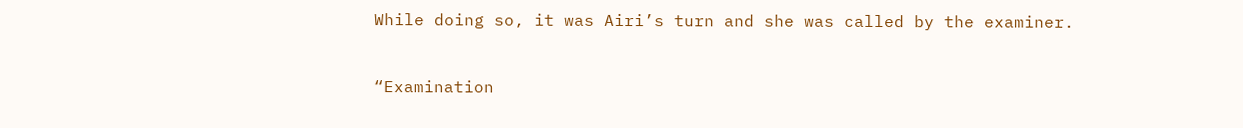While doing so, it was Airi’s turn and she was called by the examiner.


“Examination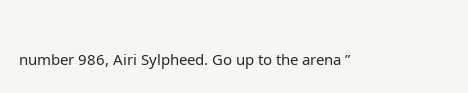number 986, Airi Sylpheed. Go up to the arena ”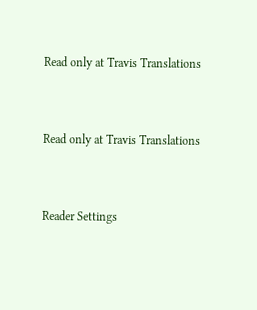Read only at Travis Translations


Read only at Travis Translations


Reader Settings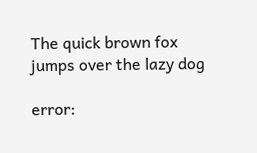The quick brown fox jumps over the lazy dog

error: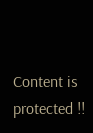Content is protected !!